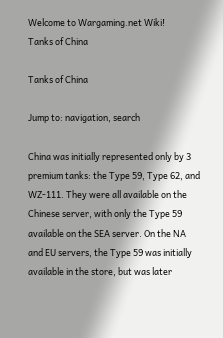Welcome to Wargaming.net Wiki!
Tanks of China

Tanks of China

Jump to: navigation, search

China was initially represented only by 3 premium tanks: the Type 59, Type 62, and WZ-111. They were all available on the Chinese server, with only the Type 59 available on the SEA server. On the NA and EU servers, the Type 59 was initially available in the store, but was later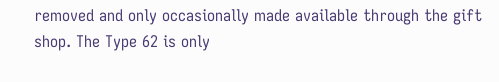removed and only occasionally made available through the gift shop. The Type 62 is only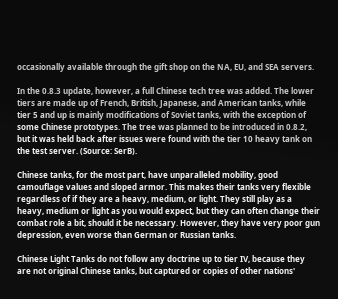occasionally available through the gift shop on the NA, EU, and SEA servers.

In the 0.8.3 update, however, a full Chinese tech tree was added. The lower tiers are made up of French, British, Japanese, and American tanks, while tier 5 and up is mainly modifications of Soviet tanks, with the exception of some Chinese prototypes. The tree was planned to be introduced in 0.8.2, but it was held back after issues were found with the tier 10 heavy tank on the test server. (Source: SerB).

Chinese tanks, for the most part, have unparalleled mobility, good camouflage values and sloped armor. This makes their tanks very flexible regardless of if they are a heavy, medium, or light. They still play as a heavy, medium or light as you would expect, but they can often change their combat role a bit, should it be necessary. However, they have very poor gun depression, even worse than German or Russian tanks.

Chinese Light Tanks do not follow any doctrine up to tier IV, because they are not original Chinese tanks, but captured or copies of other nations'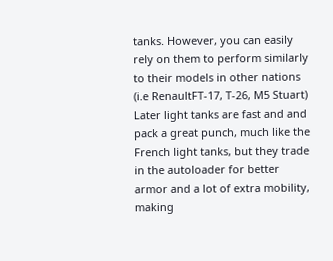tanks. However, you can easily rely on them to perform similarly to their models in other nations (i.e RenaultFT-17, T-26, M5 Stuart) Later light tanks are fast and and pack a great punch, much like the French light tanks, but they trade in the autoloader for better armor and a lot of extra mobility, making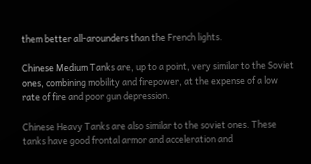them better all-arounders than the French lights.

Chinese Medium Tanks are, up to a point, very similar to the Soviet ones, combining mobility and firepower, at the expense of a low rate of fire and poor gun depression.

Chinese Heavy Tanks are also similar to the soviet ones. These tanks have good frontal armor and acceleration and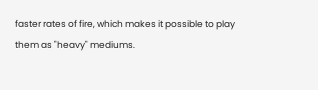faster rates of fire, which makes it possible to play them as "heavy" mediums.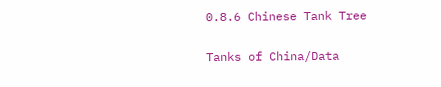0.8.6 Chinese Tank Tree

Tanks of China/Data